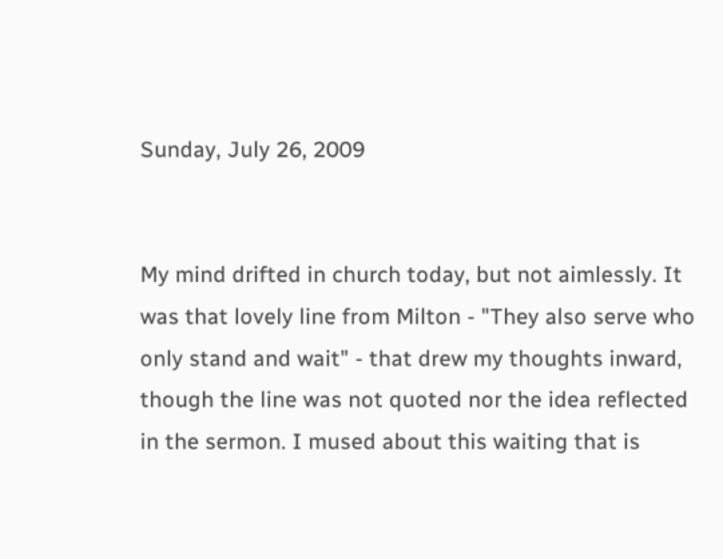Sunday, July 26, 2009


My mind drifted in church today, but not aimlessly. It was that lovely line from Milton - "They also serve who only stand and wait" - that drew my thoughts inward, though the line was not quoted nor the idea reflected in the sermon. I mused about this waiting that is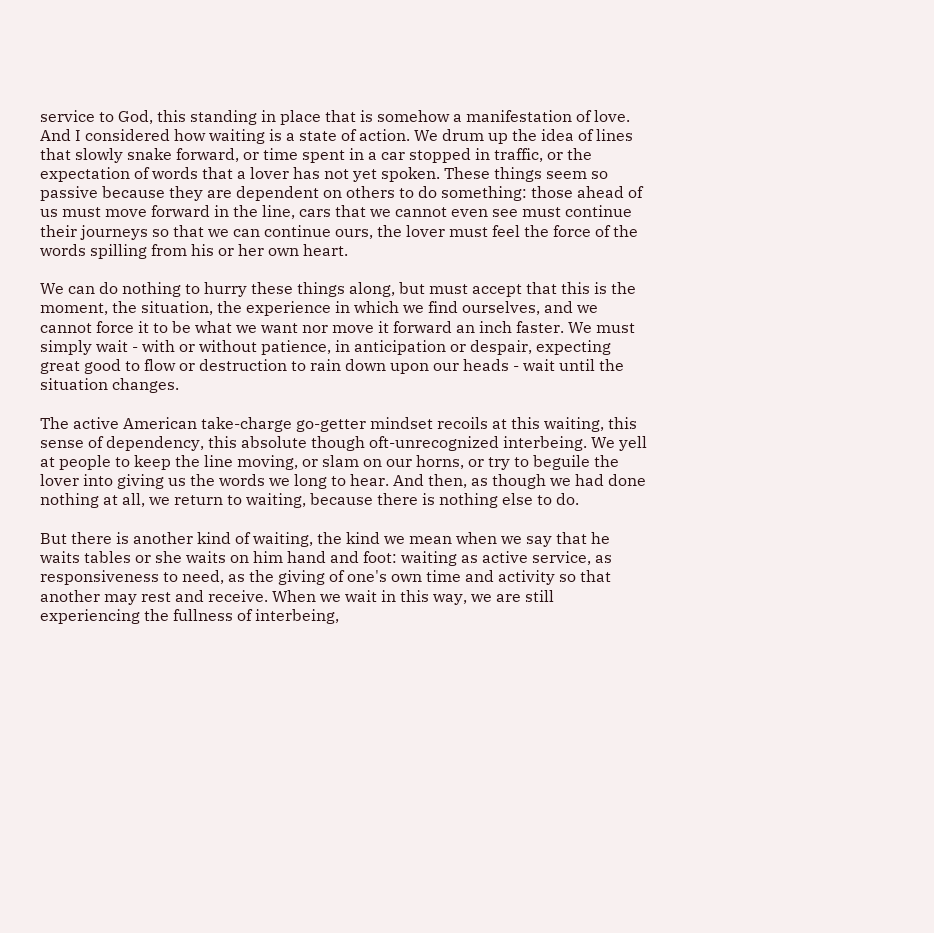service to God, this standing in place that is somehow a manifestation of love. And I considered how waiting is a state of action. We drum up the idea of lines that slowly snake forward, or time spent in a car stopped in traffic, or the expectation of words that a lover has not yet spoken. These things seem so passive because they are dependent on others to do something: those ahead of us must move forward in the line, cars that we cannot even see must continue their journeys so that we can continue ours, the lover must feel the force of the words spilling from his or her own heart.

We can do nothing to hurry these things along, but must accept that this is the moment, the situation, the experience in which we find ourselves, and we cannot force it to be what we want nor move it forward an inch faster. We must simply wait - with or without patience, in anticipation or despair, expecting great good to flow or destruction to rain down upon our heads - wait until the situation changes.

The active American take-charge go-getter mindset recoils at this waiting, this sense of dependency, this absolute though oft-unrecognized interbeing. We yell at people to keep the line moving, or slam on our horns, or try to beguile the lover into giving us the words we long to hear. And then, as though we had done nothing at all, we return to waiting, because there is nothing else to do.

But there is another kind of waiting, the kind we mean when we say that he waits tables or she waits on him hand and foot: waiting as active service, as responsiveness to need, as the giving of one's own time and activity so that another may rest and receive. When we wait in this way, we are still experiencing the fullness of interbeing,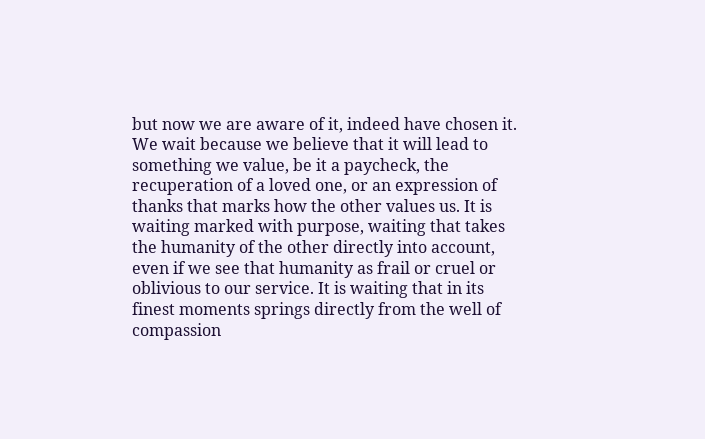but now we are aware of it, indeed have chosen it. We wait because we believe that it will lead to something we value, be it a paycheck, the recuperation of a loved one, or an expression of thanks that marks how the other values us. It is waiting marked with purpose, waiting that takes the humanity of the other directly into account, even if we see that humanity as frail or cruel or oblivious to our service. It is waiting that in its finest moments springs directly from the well of compassion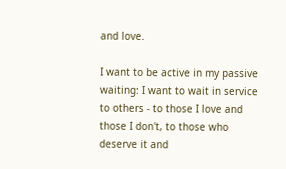and love.

I want to be active in my passive waiting: I want to wait in service to others - to those I love and those I don't, to those who deserve it and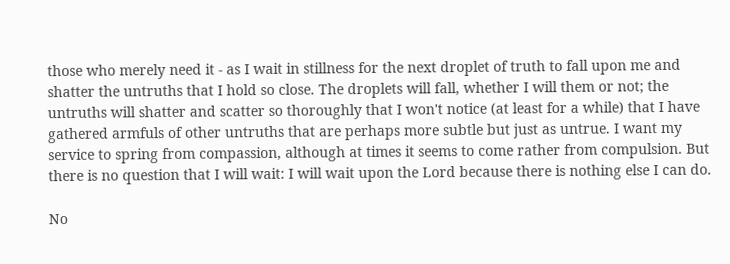those who merely need it - as I wait in stillness for the next droplet of truth to fall upon me and shatter the untruths that I hold so close. The droplets will fall, whether I will them or not; the untruths will shatter and scatter so thoroughly that I won't notice (at least for a while) that I have gathered armfuls of other untruths that are perhaps more subtle but just as untrue. I want my service to spring from compassion, although at times it seems to come rather from compulsion. But there is no question that I will wait: I will wait upon the Lord because there is nothing else I can do.

No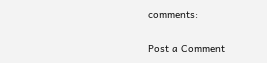comments:

Post a Comment